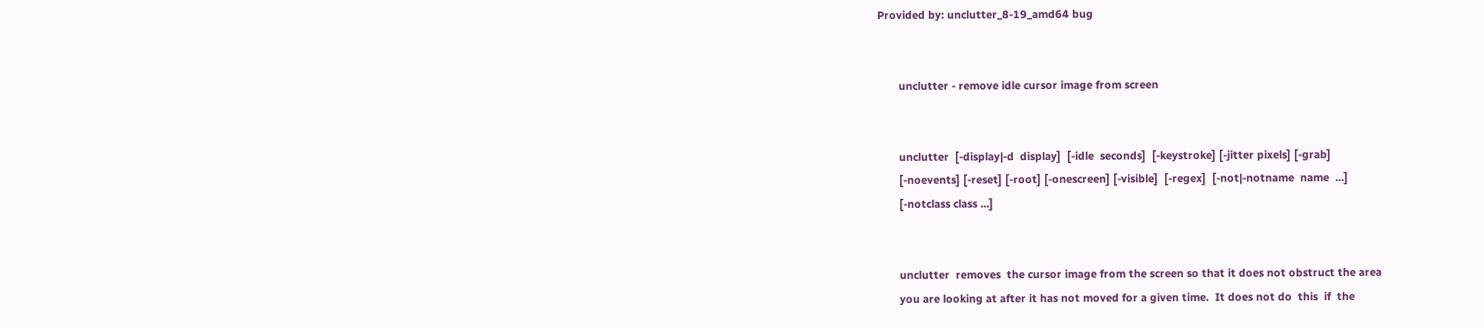Provided by: unclutter_8-19_amd64 bug


       unclutter - remove idle cursor image from screen


       unclutter  [-display|-d  display]  [-idle  seconds]  [-keystroke] [-jitter pixels] [-grab]
       [-noevents] [-reset] [-root] [-onescreen] [-visible]  [-regex]  [-not|-notname  name  ...]
       [-notclass class ...]


       unclutter  removes  the cursor image from the screen so that it does not obstruct the area
       you are looking at after it has not moved for a given time.  It does not do  this  if  the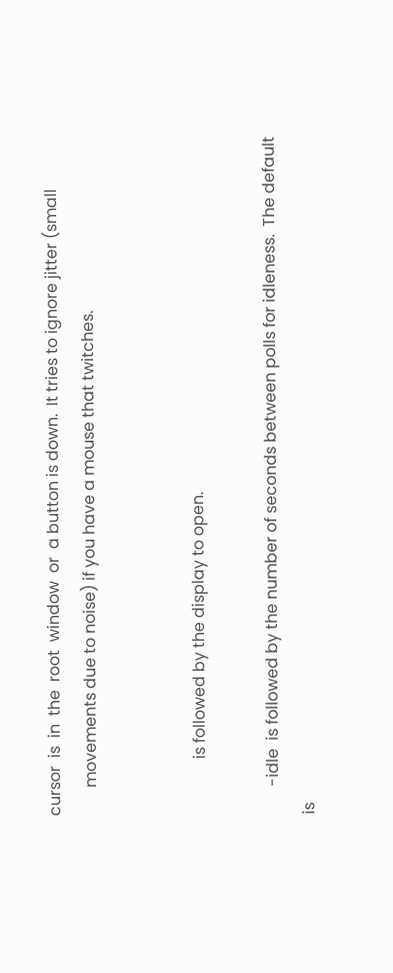cursor  is  in  the  root  window  or  a button is down.  It tries to ignore jitter (small
       movements due to noise) if you have a mouse that twitches.


              is followed by the display to open.

       -idle  is followed by the number of seconds between polls for idleness.  The default is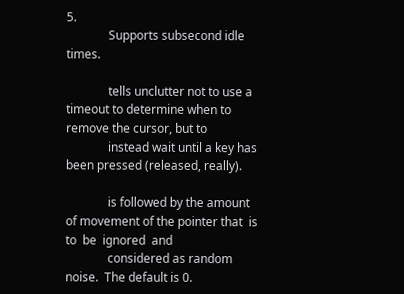5.
              Supports subsecond idle times.

              tells unclutter not to use a timeout to determine when to remove the cursor, but to
              instead wait until a key has been pressed (released, really).

              is followed by the amount of movement of the pointer that  is  to  be  ignored  and
              considered as random noise.  The default is 0.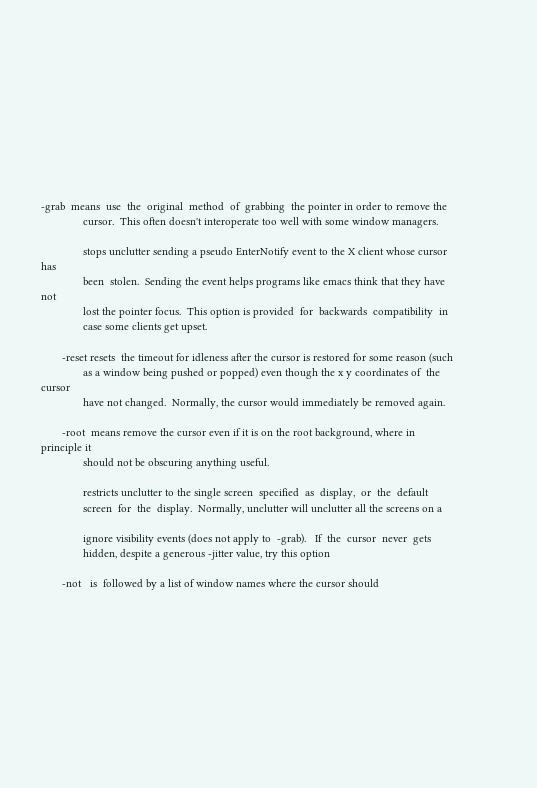-grab  means  use  the  original  method  of  grabbing  the pointer in order to remove the
              cursor.  This often doesn't interoperate too well with some window managers.

              stops unclutter sending a pseudo EnterNotify event to the X client whose cursor has
              been  stolen.  Sending the event helps programs like emacs think that they have not
              lost the pointer focus.  This option is provided  for  backwards  compatibility  in
              case some clients get upset.

       -reset resets  the timeout for idleness after the cursor is restored for some reason (such
              as a window being pushed or popped) even though the x y coordinates of  the  cursor
              have not changed.  Normally, the cursor would immediately be removed again.

       -root  means remove the cursor even if it is on the root background, where in principle it
              should not be obscuring anything useful.

              restricts unclutter to the single screen  specified  as  display,  or  the  default
              screen  for  the  display.  Normally, unclutter will unclutter all the screens on a

              ignore visibility events (does not apply to  -grab).   If  the  cursor  never  gets
              hidden, despite a generous -jitter value, try this option

       -not   is  followed by a list of window names where the cursor should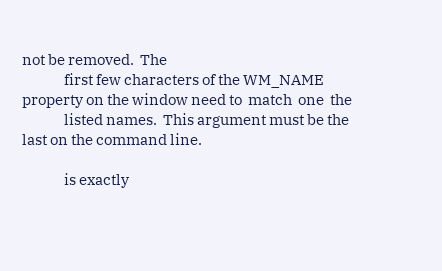not be removed.  The
              first few characters of the WM_NAME property on the window need to  match  one  the
              listed names.  This argument must be the last on the command line.

              is exactly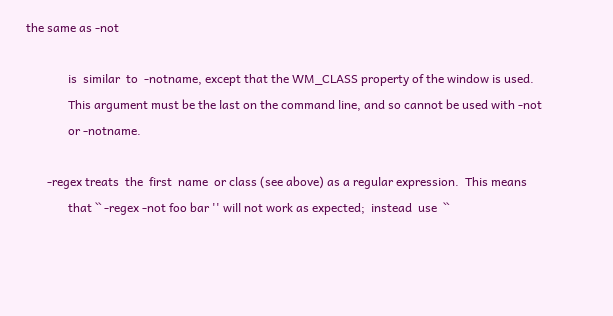the same as -not

              is  similar  to  -notname, except that the WM_CLASS property of the window is used.
              This argument must be the last on the command line, and so cannot be used with -not
              or -notname.

       -regex treats  the  first  name  or class (see above) as a regular expression.  This means
              that `` -regex -not foo bar '' will not work as expected;  instead  use  ``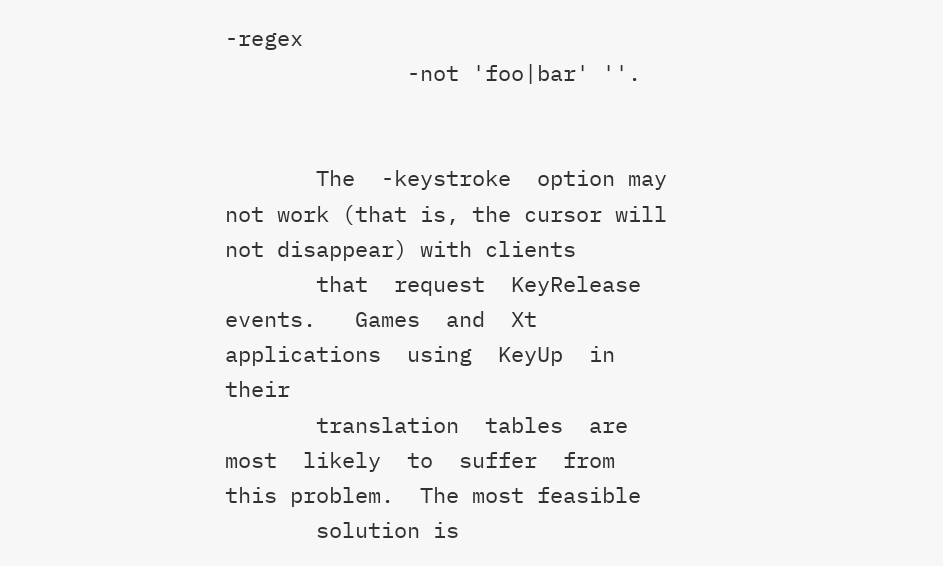-regex
              -not 'foo|bar' ''.


       The  -keystroke  option may not work (that is, the cursor will not disappear) with clients
       that  request  KeyRelease  events.   Games  and  Xt  applications  using  KeyUp  in  their
       translation  tables  are  most  likely  to  suffer  from  this problem.  The most feasible
       solution is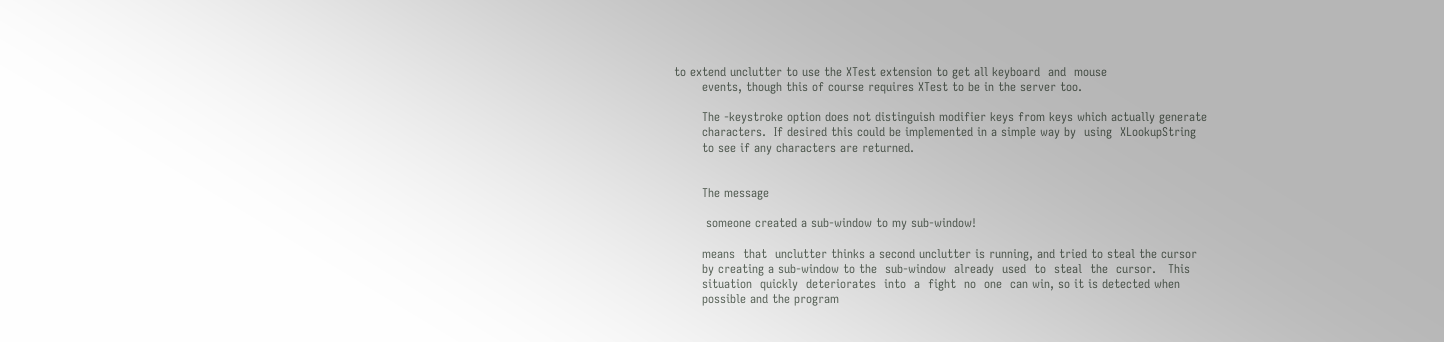to extend unclutter to use the XTest extension to get all keyboard  and  mouse
       events, though this of course requires XTest to be in the server too.

       The -keystroke option does not distinguish modifier keys from keys which actually generate
       characters.  If desired this could be implemented in a simple way by  using  XLookupString
       to see if any characters are returned.


       The message

        someone created a sub-window to my sub-window!

       means  that  unclutter thinks a second unclutter is running, and tried to steal the cursor
       by creating a sub-window to the  sub-window  already  used  to  steal  the  cursor.   This
       situation  quickly  deteriorates  into  a  fight  no  one  can win, so it is detected when
       possible and the program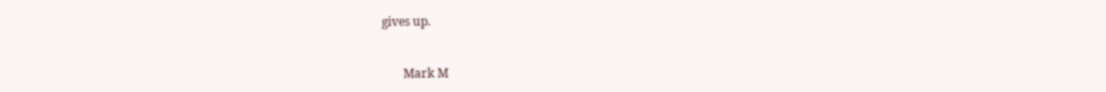gives up.


       Mark M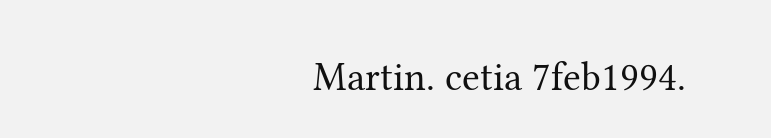Martin. cetia 7feb1994.